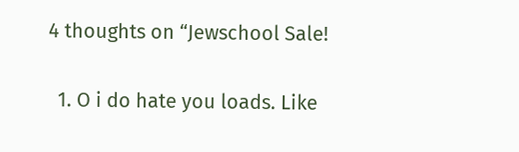4 thoughts on “Jewschool Sale!

  1. O i do hate you loads. Like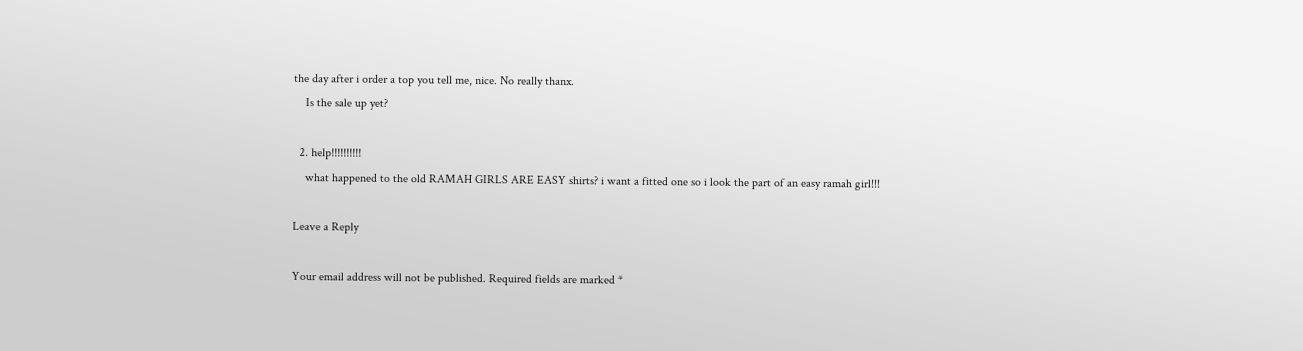the day after i order a top you tell me, nice. No really thanx.
    Is the sale up yet?

  2. help!!!!!!!!!!
    what happened to the old RAMAH GIRLS ARE EASY shirts? i want a fitted one so i look the part of an easy ramah girl!!!

Leave a Reply

Your email address will not be published. Required fields are marked *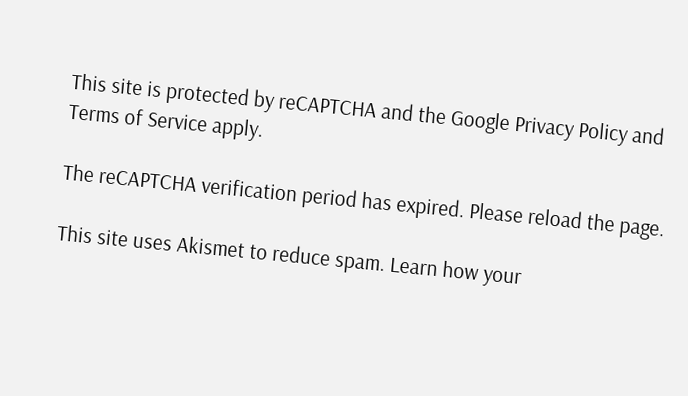This site is protected by reCAPTCHA and the Google Privacy Policy and Terms of Service apply.

The reCAPTCHA verification period has expired. Please reload the page.

This site uses Akismet to reduce spam. Learn how your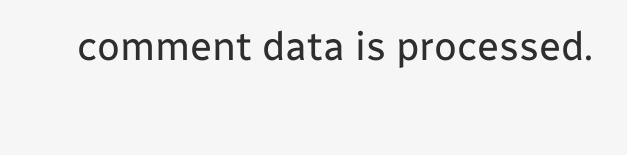comment data is processed.